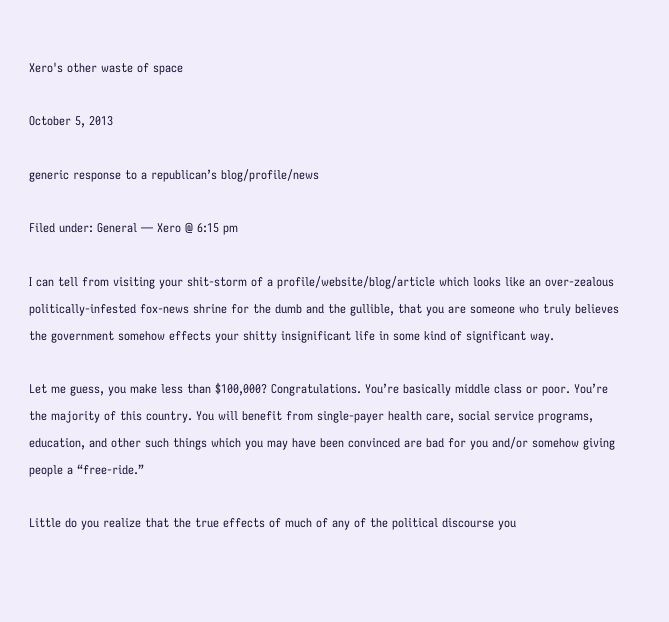Xero's other waste of space

October 5, 2013

generic response to a republican’s blog/profile/news

Filed under: General — Xero @ 6:15 pm

I can tell from visiting your shit-storm of a profile/website/blog/article which looks like an over-zealous politically-infested fox-news shrine for the dumb and the gullible, that you are someone who truly believes the government somehow effects your shitty insignificant life in some kind of significant way.

Let me guess, you make less than $100,000? Congratulations. You’re basically middle class or poor. You’re the majority of this country. You will benefit from single-payer health care, social service programs, education, and other such things which you may have been convinced are bad for you and/or somehow giving people a “free-ride.”

Little do you realize that the true effects of much of any of the political discourse you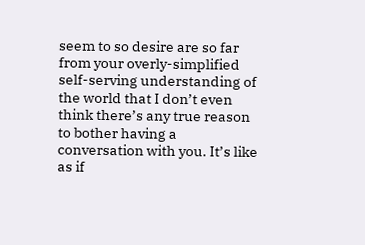seem to so desire are so far from your overly-simplified self-serving understanding of the world that I don’t even think there’s any true reason to bother having a conversation with you. It’s like as if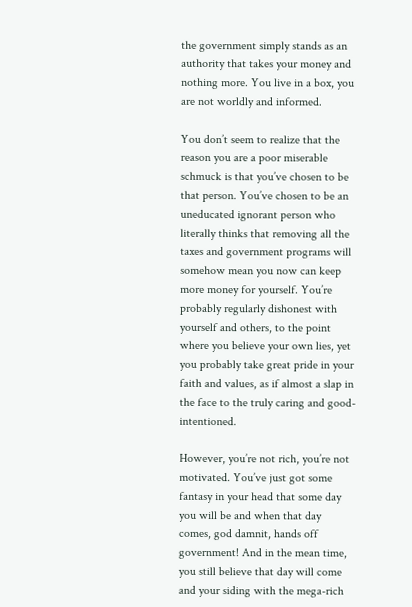the government simply stands as an authority that takes your money and nothing more. You live in a box, you are not worldly and informed.

You don’t seem to realize that the reason you are a poor miserable schmuck is that you’ve chosen to be that person. You’ve chosen to be an uneducated ignorant person who literally thinks that removing all the taxes and government programs will somehow mean you now can keep more money for yourself. You’re probably regularly dishonest with yourself and others, to the point where you believe your own lies, yet you probably take great pride in your faith and values, as if almost a slap in the face to the truly caring and good-intentioned.

However, you’re not rich, you’re not motivated. You’ve just got some fantasy in your head that some day you will be and when that day comes, god damnit, hands off government! And in the mean time, you still believe that day will come and your siding with the mega-rich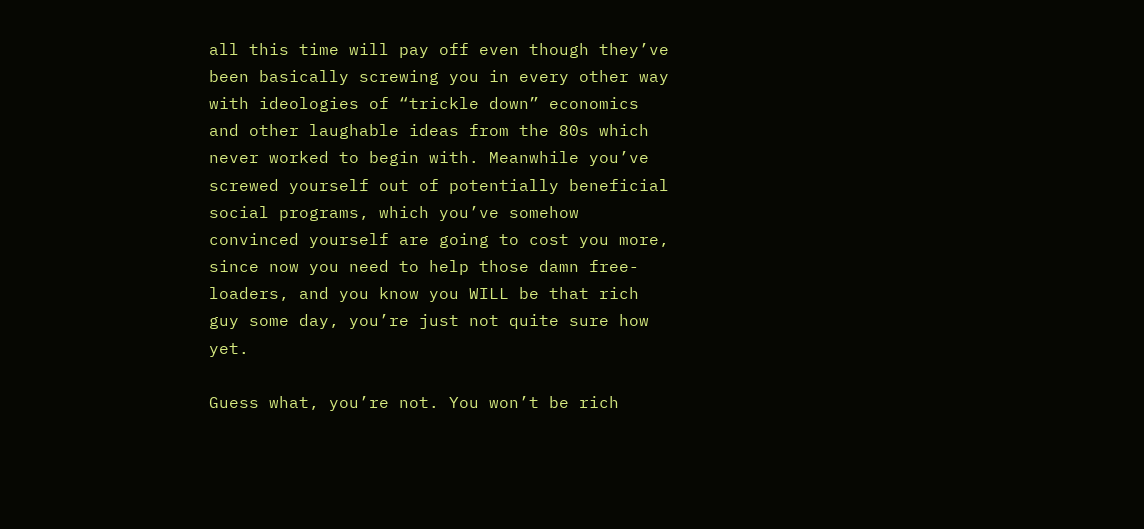all this time will pay off even though they’ve been basically screwing you in every other way with ideologies of “trickle down” economics and other laughable ideas from the 80s which never worked to begin with. Meanwhile you’ve screwed yourself out of potentially beneficial social programs, which you’ve somehow convinced yourself are going to cost you more, since now you need to help those damn free-loaders, and you know you WILL be that rich guy some day, you’re just not quite sure how yet.

Guess what, you’re not. You won’t be rich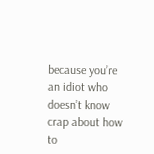because you’re an idiot who doesn’t know crap about how to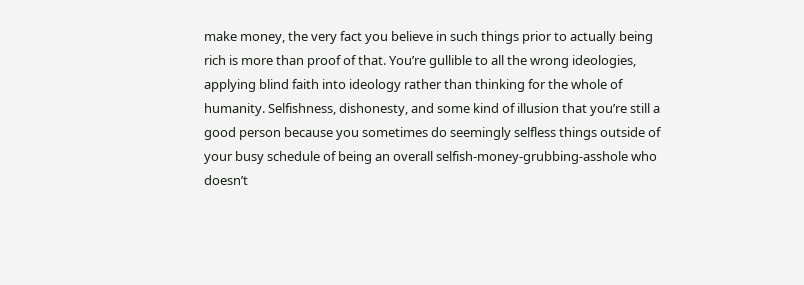make money, the very fact you believe in such things prior to actually being rich is more than proof of that. You’re gullible to all the wrong ideologies, applying blind faith into ideology rather than thinking for the whole of humanity. Selfishness, dishonesty, and some kind of illusion that you’re still a good person because you sometimes do seemingly selfless things outside of your busy schedule of being an overall selfish-money-grubbing-asshole who doesn’t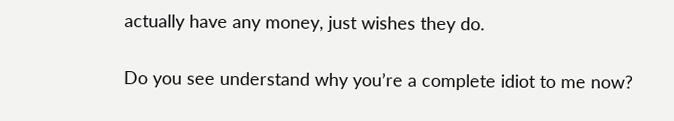actually have any money, just wishes they do.

Do you see understand why you’re a complete idiot to me now?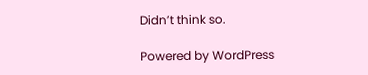Didn’t think so.

Powered by WordPress